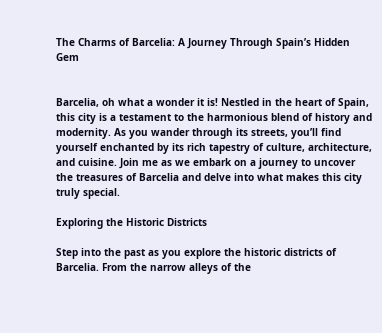The Charms of Barcelia: A Journey Through Spain’s Hidden Gem


Barcelia, oh what a wonder it is! Nestled in the heart of Spain, this city is a testament to the harmonious blend of history and modernity. As you wander through its streets, you’ll find yourself enchanted by its rich tapestry of culture, architecture, and cuisine. Join me as we embark on a journey to uncover the treasures of Barcelia and delve into what makes this city truly special.

Exploring the Historic Districts

Step into the past as you explore the historic districts of Barcelia. From the narrow alleys of the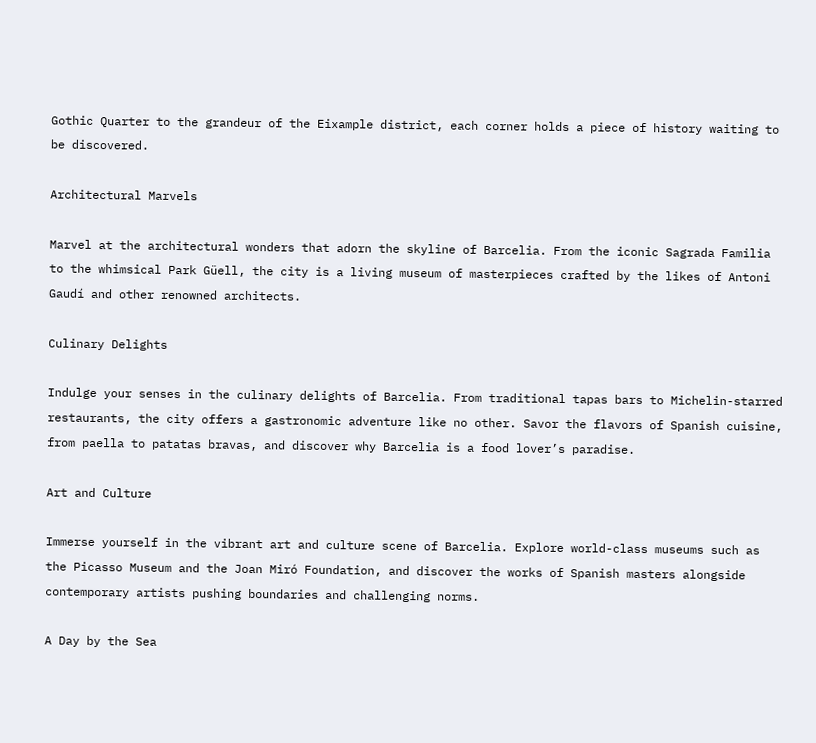Gothic Quarter to the grandeur of the Eixample district, each corner holds a piece of history waiting to be discovered.

Architectural Marvels

Marvel at the architectural wonders that adorn the skyline of Barcelia. From the iconic Sagrada Familia to the whimsical Park Güell, the city is a living museum of masterpieces crafted by the likes of Antoni Gaudí and other renowned architects.

Culinary Delights

Indulge your senses in the culinary delights of Barcelia. From traditional tapas bars to Michelin-starred restaurants, the city offers a gastronomic adventure like no other. Savor the flavors of Spanish cuisine, from paella to patatas bravas, and discover why Barcelia is a food lover’s paradise.

Art and Culture

Immerse yourself in the vibrant art and culture scene of Barcelia. Explore world-class museums such as the Picasso Museum and the Joan Miró Foundation, and discover the works of Spanish masters alongside contemporary artists pushing boundaries and challenging norms.

A Day by the Sea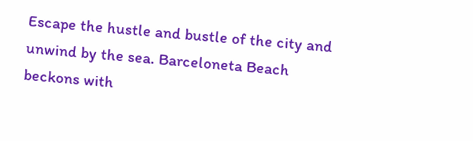Escape the hustle and bustle of the city and unwind by the sea. Barceloneta Beach beckons with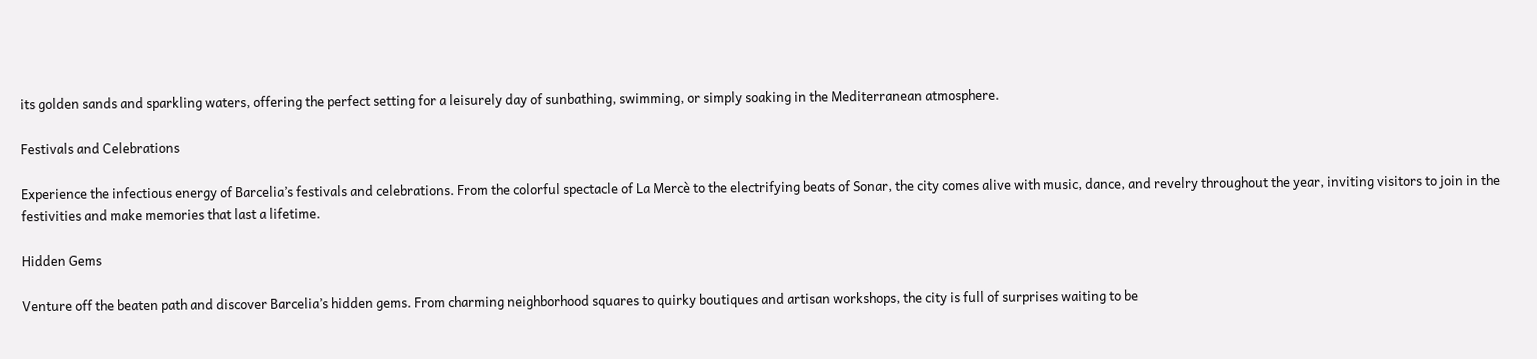its golden sands and sparkling waters, offering the perfect setting for a leisurely day of sunbathing, swimming, or simply soaking in the Mediterranean atmosphere.

Festivals and Celebrations

Experience the infectious energy of Barcelia’s festivals and celebrations. From the colorful spectacle of La Mercè to the electrifying beats of Sonar, the city comes alive with music, dance, and revelry throughout the year, inviting visitors to join in the festivities and make memories that last a lifetime.

Hidden Gems

Venture off the beaten path and discover Barcelia’s hidden gems. From charming neighborhood squares to quirky boutiques and artisan workshops, the city is full of surprises waiting to be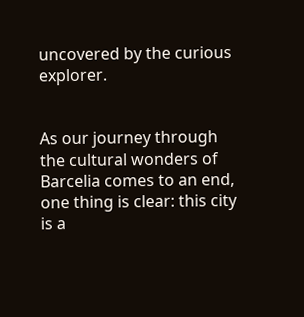uncovered by the curious explorer.


As our journey through the cultural wonders of Barcelia comes to an end, one thing is clear: this city is a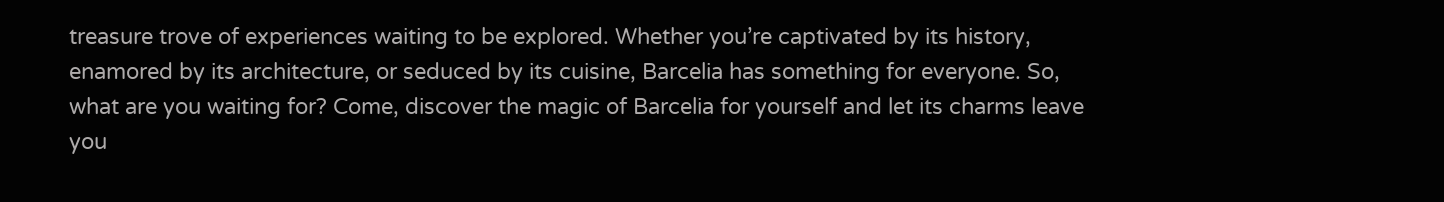treasure trove of experiences waiting to be explored. Whether you’re captivated by its history, enamored by its architecture, or seduced by its cuisine, Barcelia has something for everyone. So, what are you waiting for? Come, discover the magic of Barcelia for yourself and let its charms leave you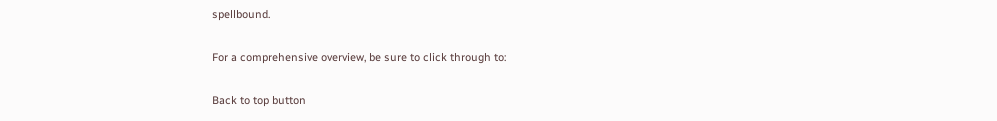spellbound.

For a comprehensive overview, be sure to click through to:

Back to top button